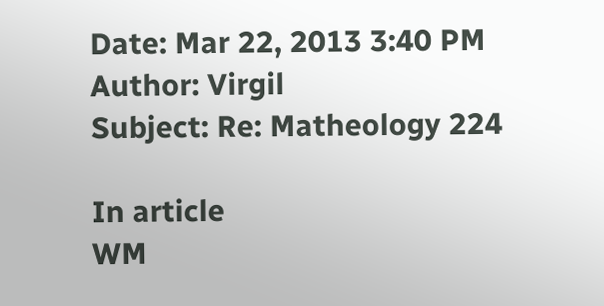Date: Mar 22, 2013 3:40 PM
Author: Virgil
Subject: Re: Matheology 224

In article
WM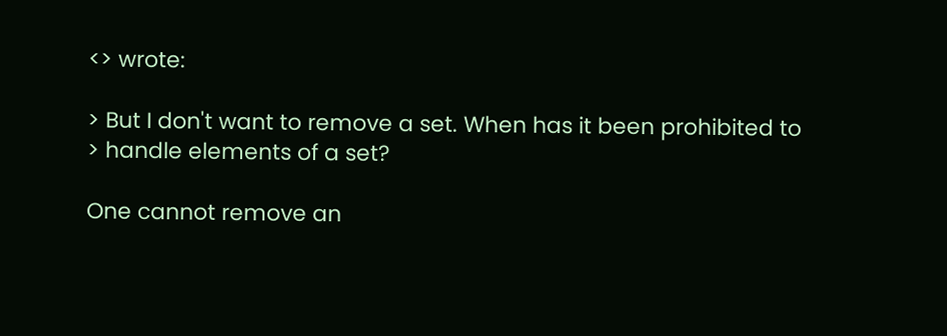<> wrote:

> But I don't want to remove a set. When has it been prohibited to
> handle elements of a set?

One cannot remove an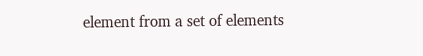element from a set of elements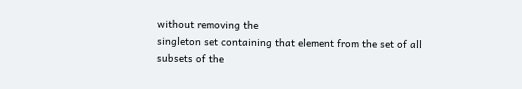without removing the
singleton set containing that element from the set of all subsets of the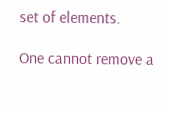set of elements.

One cannot remove a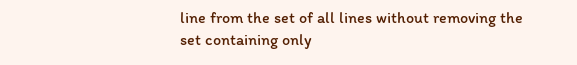line from the set of all lines without removing the
set containing only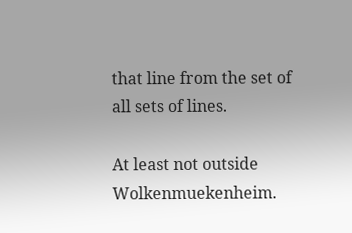that line from the set of all sets of lines.

At least not outside Wolkenmuekenheim.